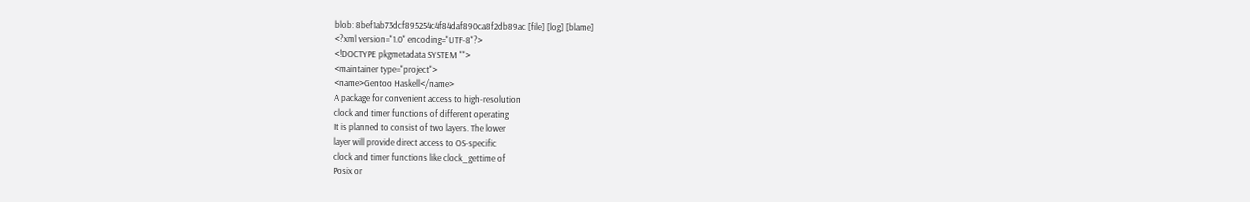blob: 8bef1ab73dcf895254c4f84daf890ca8f2db89ac [file] [log] [blame]
<?xml version="1.0" encoding="UTF-8"?>
<!DOCTYPE pkgmetadata SYSTEM "">
<maintainer type="project">
<name>Gentoo Haskell</name>
A package for convenient access to high-resolution
clock and timer functions of different operating
It is planned to consist of two layers. The lower
layer will provide direct access to OS-specific
clock and timer functions like clock_gettime of
Posix or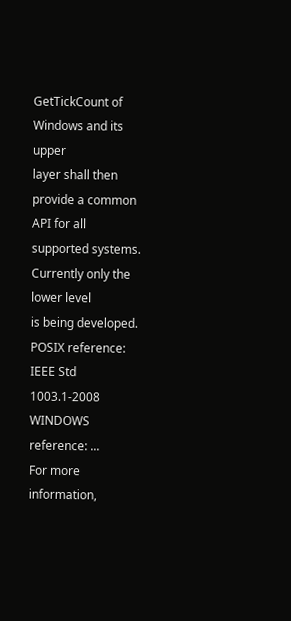GetTickCount of Windows and its upper
layer shall then provide a common API for all
supported systems. Currently only the lower level
is being developed.
POSIX reference: IEEE Std 1003.1-2008
WINDOWS reference: ...
For more information,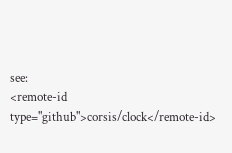see:
<remote-id type="github">corsis/clock</remote-id>